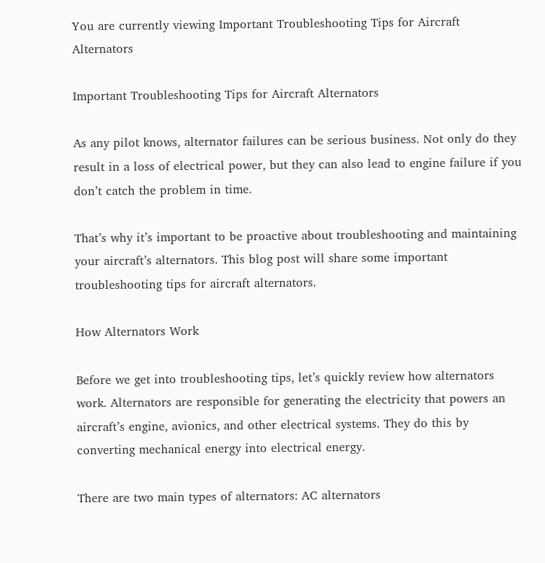You are currently viewing Important Troubleshooting Tips for Aircraft Alternators

Important Troubleshooting Tips for Aircraft Alternators

As any pilot knows, alternator failures can be serious business. Not only do they result in a loss of electrical power, but they can also lead to engine failure if you don’t catch the problem in time.

That’s why it’s important to be proactive about troubleshooting and maintaining your aircraft’s alternators. This blog post will share some important troubleshooting tips for aircraft alternators.

How Alternators Work

Before we get into troubleshooting tips, let’s quickly review how alternators work. Alternators are responsible for generating the electricity that powers an aircraft’s engine, avionics, and other electrical systems. They do this by converting mechanical energy into electrical energy.

There are two main types of alternators: AC alternators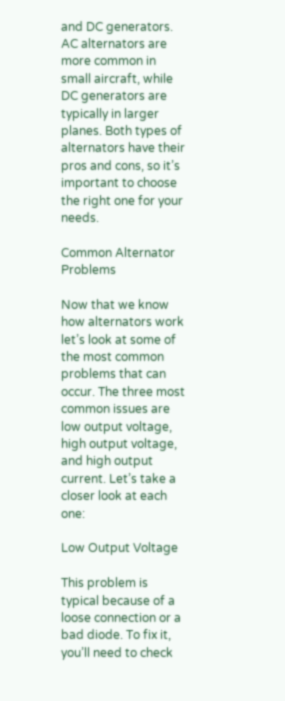and DC generators. AC alternators are more common in small aircraft, while DC generators are typically in larger planes. Both types of alternators have their pros and cons, so it’s important to choose the right one for your needs.

Common Alternator Problems

Now that we know how alternators work let’s look at some of the most common problems that can occur. The three most common issues are low output voltage, high output voltage, and high output current. Let’s take a closer look at each one:

Low Output Voltage

This problem is typical because of a loose connection or a bad diode. To fix it, you’ll need to check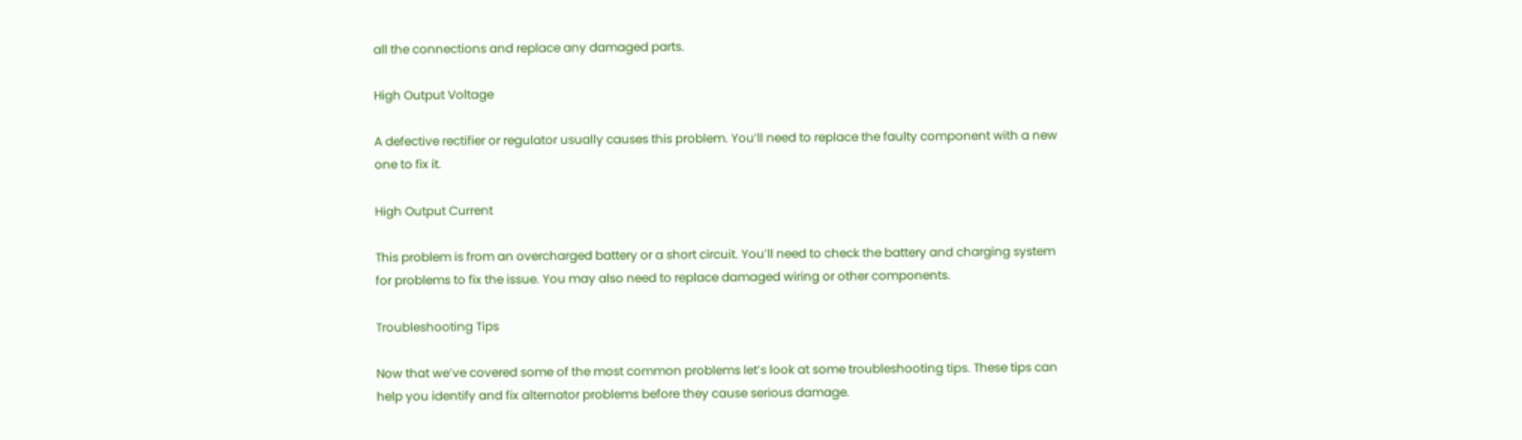all the connections and replace any damaged parts.

High Output Voltage

A defective rectifier or regulator usually causes this problem. You’ll need to replace the faulty component with a new one to fix it.

High Output Current

This problem is from an overcharged battery or a short circuit. You’ll need to check the battery and charging system for problems to fix the issue. You may also need to replace damaged wiring or other components.

Troubleshooting Tips

Now that we’ve covered some of the most common problems let’s look at some troubleshooting tips. These tips can help you identify and fix alternator problems before they cause serious damage.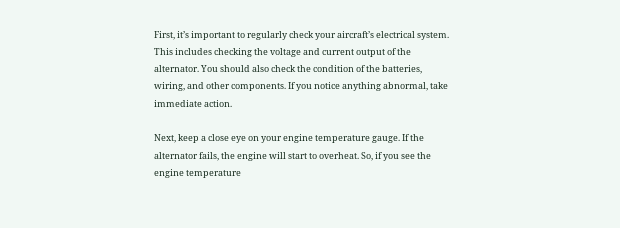First, it’s important to regularly check your aircraft’s electrical system. This includes checking the voltage and current output of the alternator. You should also check the condition of the batteries, wiring, and other components. If you notice anything abnormal, take immediate action.

Next, keep a close eye on your engine temperature gauge. If the alternator fails, the engine will start to overheat. So, if you see the engine temperature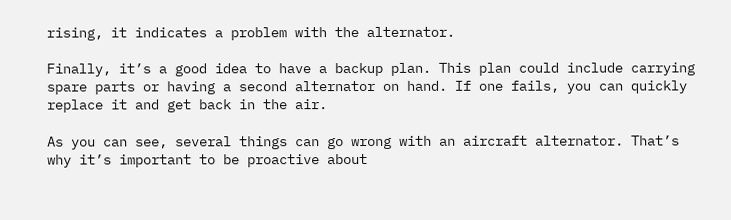rising, it indicates a problem with the alternator.

Finally, it’s a good idea to have a backup plan. This plan could include carrying spare parts or having a second alternator on hand. If one fails, you can quickly replace it and get back in the air.

As you can see, several things can go wrong with an aircraft alternator. That’s why it’s important to be proactive about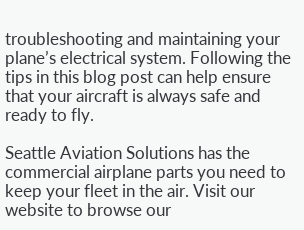troubleshooting and maintaining your plane’s electrical system. Following the tips in this blog post can help ensure that your aircraft is always safe and ready to fly.

Seattle Aviation Solutions has the commercial airplane parts you need to keep your fleet in the air. Visit our website to browse our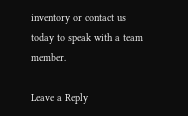inventory or contact us today to speak with a team member.

Leave a Reply